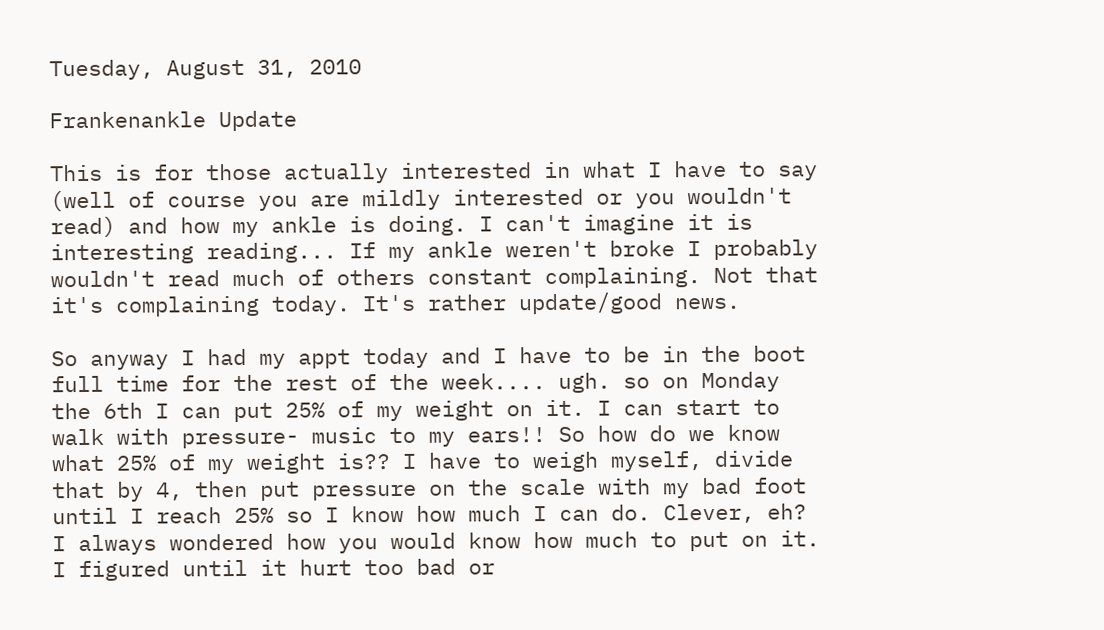Tuesday, August 31, 2010

Frankenankle Update

This is for those actually interested in what I have to say (well of course you are mildly interested or you wouldn't read) and how my ankle is doing. I can't imagine it is interesting reading... If my ankle weren't broke I probably wouldn't read much of others constant complaining. Not that it's complaining today. It's rather update/good news.

So anyway I had my appt today and I have to be in the boot full time for the rest of the week.... ugh. so on Monday the 6th I can put 25% of my weight on it. I can start to walk with pressure- music to my ears!! So how do we know what 25% of my weight is?? I have to weigh myself, divide that by 4, then put pressure on the scale with my bad foot until I reach 25% so I know how much I can do. Clever, eh? I always wondered how you would know how much to put on it. I figured until it hurt too bad or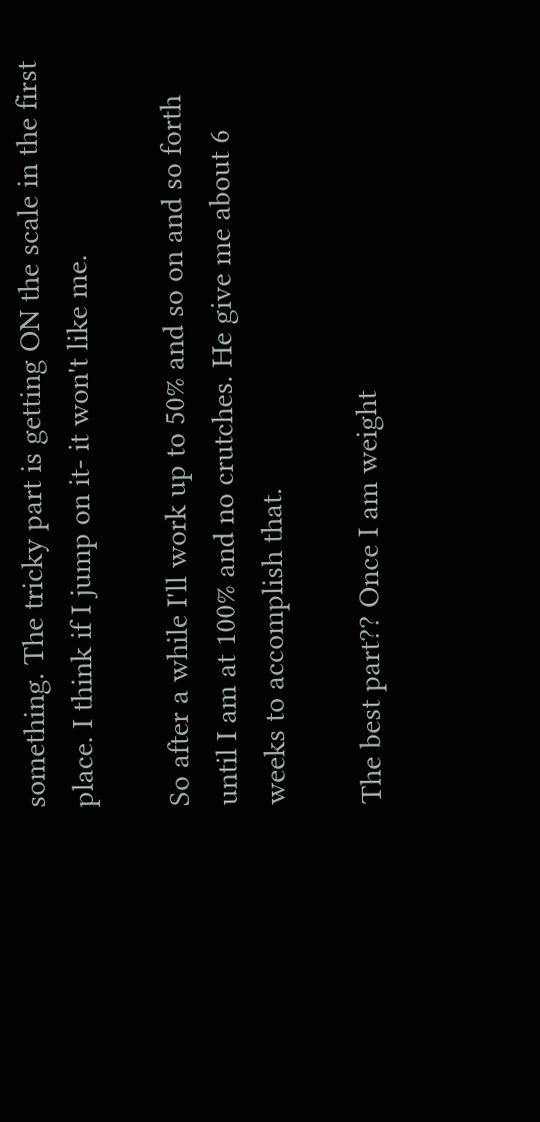something. The tricky part is getting ON the scale in the first place. I think if I jump on it- it won't like me.

So after a while I'll work up to 50% and so on and so forth until I am at 100% and no crutches. He give me about 6 weeks to accomplish that.

The best part?? Once I am weight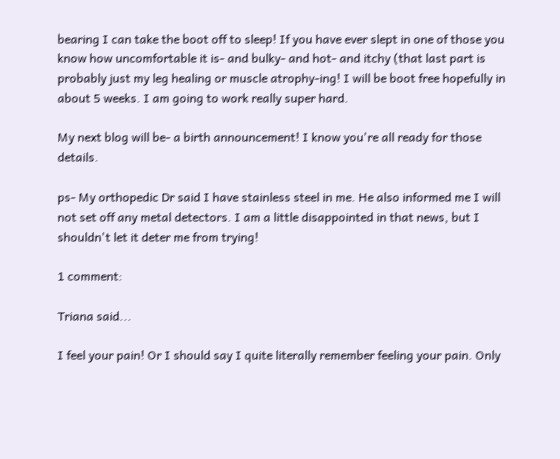bearing I can take the boot off to sleep! If you have ever slept in one of those you know how uncomfortable it is- and bulky- and hot- and itchy (that last part is probably just my leg healing or muscle atrophy-ing! I will be boot free hopefully in about 5 weeks. I am going to work really super hard.

My next blog will be- a birth announcement! I know you're all ready for those details.

ps- My orthopedic Dr said I have stainless steel in me. He also informed me I will not set off any metal detectors. I am a little disappointed in that news, but I shouldn't let it deter me from trying!

1 comment:

Triana said...

I feel your pain! Or I should say I quite literally remember feeling your pain. Only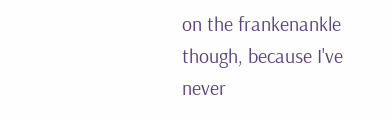on the frankenankle though, because I've never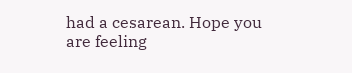had a cesarean. Hope you are feeling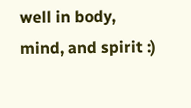well in body, mind, and spirit :)